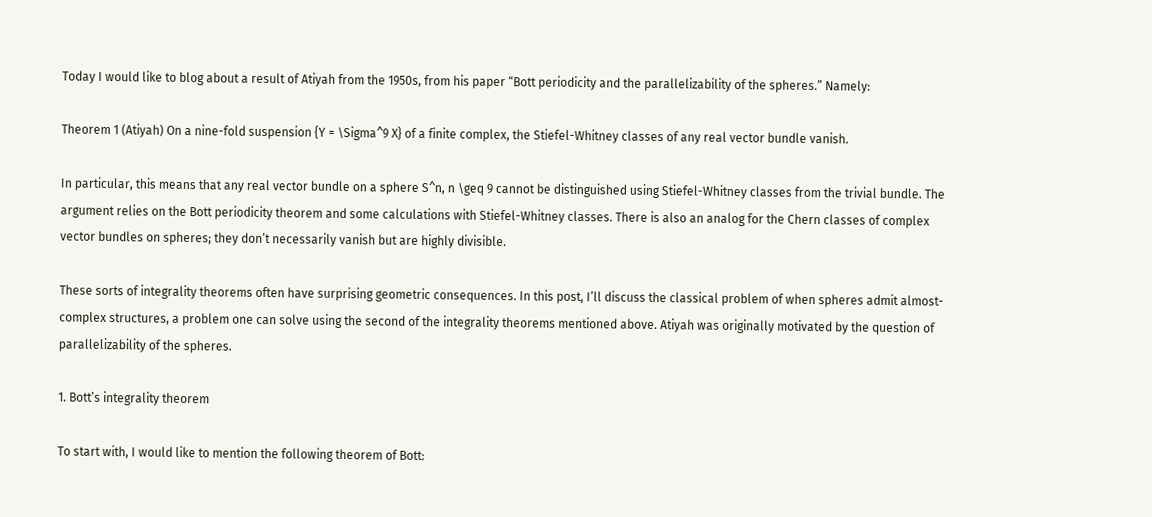Today I would like to blog about a result of Atiyah from the 1950s, from his paper “Bott periodicity and the parallelizability of the spheres.” Namely:

Theorem 1 (Atiyah) On a nine-fold suspension {Y = \Sigma^9 X} of a finite complex, the Stiefel-Whitney classes of any real vector bundle vanish.

In particular, this means that any real vector bundle on a sphere S^n, n \geq 9 cannot be distinguished using Stiefel-Whitney classes from the trivial bundle. The argument relies on the Bott periodicity theorem and some calculations with Stiefel-Whitney classes. There is also an analog for the Chern classes of complex vector bundles on spheres; they don’t necessarily vanish but are highly divisible.

These sorts of integrality theorems often have surprising geometric consequences. In this post, I’ll discuss the classical problem of when spheres admit almost-complex structures, a problem one can solve using the second of the integrality theorems mentioned above. Atiyah was originally motivated by the question of parallelizability of the spheres.

1. Bott’s integrality theorem

To start with, I would like to mention the following theorem of Bott: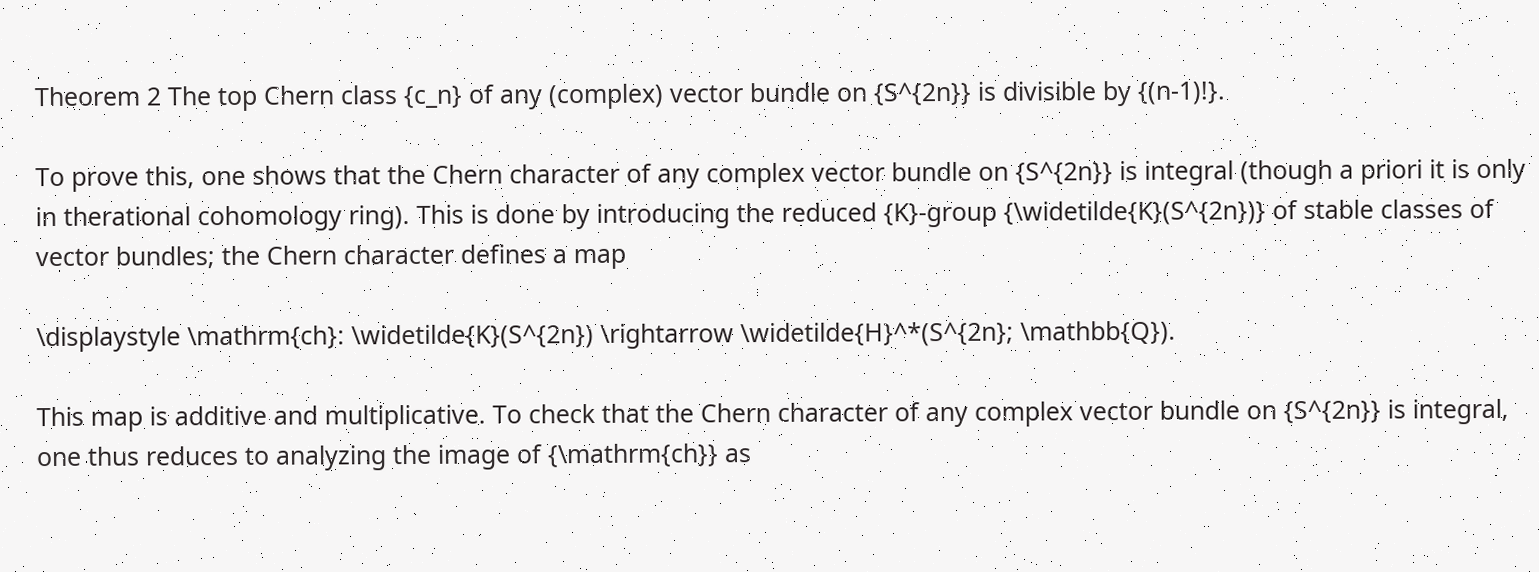Theorem 2 The top Chern class {c_n} of any (complex) vector bundle on {S^{2n}} is divisible by {(n-1)!}.

To prove this, one shows that the Chern character of any complex vector bundle on {S^{2n}} is integral (though a priori it is only in therational cohomology ring). This is done by introducing the reduced {K}-group {\widetilde{K}(S^{2n})} of stable classes of vector bundles; the Chern character defines a map

\displaystyle \mathrm{ch}: \widetilde{K}(S^{2n}) \rightarrow \widetilde{H}^*(S^{2n}; \mathbb{Q}).

This map is additive and multiplicative. To check that the Chern character of any complex vector bundle on {S^{2n}} is integral, one thus reduces to analyzing the image of {\mathrm{ch}} as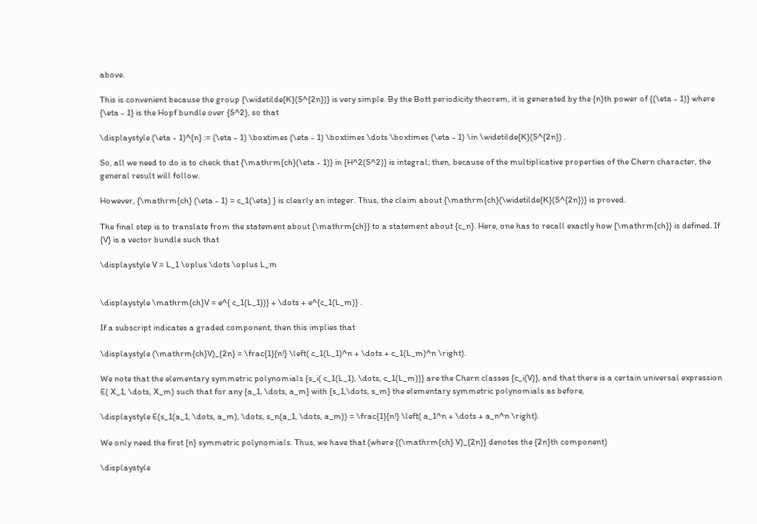above.

This is convenient because the group {\widetilde{K}(S^{2n})} is very simple. By the Bott periodicity theorem, it is generated by the {n}th power of {(\eta - 1)} where {\eta - 1} is the Hopf bundle over {S^2}, so that

\displaystyle (\eta - 1)^{n} := (\eta - 1) \boxtimes (\eta - 1) \boxtimes \dots \boxtimes (\eta - 1) \in \widetilde{K}(S^{2n}) .

So, all we need to do is to check that {\mathrm{ch}(\eta - 1)} in {H^2(S^2)} is integral; then, because of the multiplicative properties of the Chern character, the general result will follow.

However, {\mathrm{ch} (\eta - 1) = c_1(\eta) } is clearly an integer. Thus, the claim about {\mathrm{ch}(\widetilde{K}(S^{2n})} is proved.

The final step is to translate from the statement about {\mathrm{ch}} to a statement about {c_n}. Here, one has to recall exactly how {\mathrm{ch}} is defined. If {V} is a vector bundle such that

\displaystyle V = L_1 \oplus \dots \oplus L_m


\displaystyle \mathrm{ch}V = e^{ c_1(L_1))} + \dots + e^{c_1(L_m)} .

If a subscript indicates a graded component, then this implies that

\displaystyle (\mathrm{ch}V)_{2n} = \frac{1}{n!} \left( c_1(L_1)^n + \dots + c_1(L_m)^n \right).

We note that the elementary symmetric polynomials {s_i( c_1(L_1), \dots, c_1(L_m))} are the Chern classes {c_i(V)}, and that there is a certain universal expression E( X_1, \dots, X_m) such that for any {a_1, \dots, a_m} with {s_1,\dots, s_m} the elementary symmetric polynomials as before,

\displaystyle E(s_1(a_1, \dots, a_m), \dots, s_n(a_1, \dots, a_m)) = \frac{1}{n!} \left( a_1^n + \dots + a_n^n \right).

We only need the first {n} symmetric polynomials. Thus, we have that (where {(\mathrm{ch} V)_{2n}} denotes the {2n}th component)

\displaystyle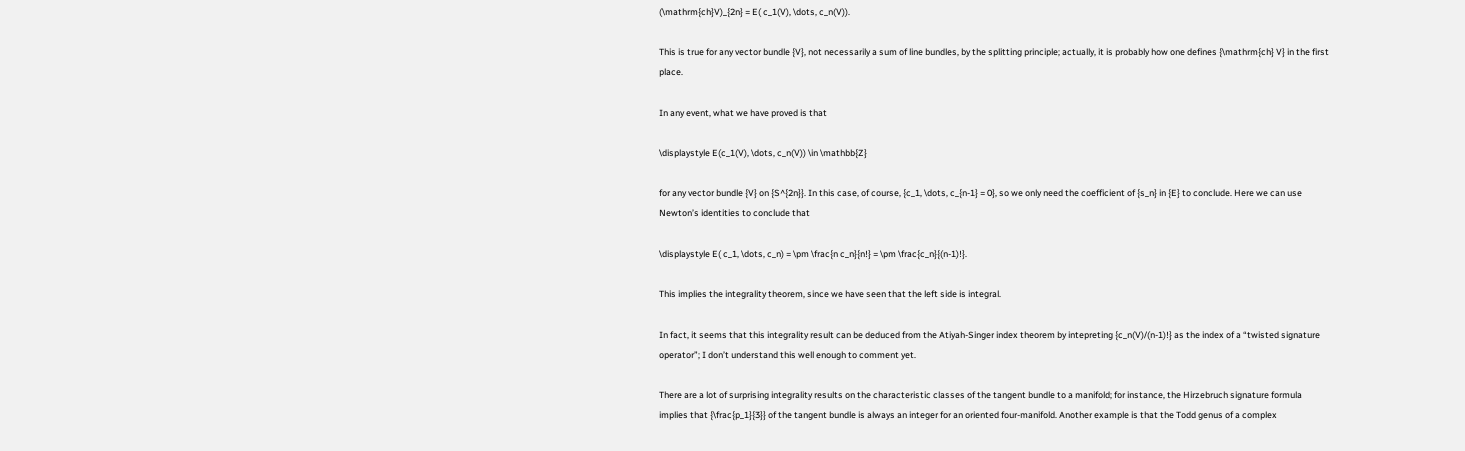(\mathrm{ch}V)_{2n} = E( c_1(V), \dots, c_n(V)).

This is true for any vector bundle {V}, not necessarily a sum of line bundles, by the splitting principle; actually, it is probably how one defines {\mathrm{ch} V} in the first place.

In any event, what we have proved is that

\displaystyle E(c_1(V), \dots, c_n(V)) \in \mathbb{Z}

for any vector bundle {V} on {S^{2n}}. In this case, of course, {c_1, \dots, c_{n-1} = 0}, so we only need the coefficient of {s_n} in {E} to conclude. Here we can use Newton’s identities to conclude that

\displaystyle E( c_1, \dots, c_n) = \pm \frac{n c_n}{n!} = \pm \frac{c_n}{(n-1)!}.

This implies the integrality theorem, since we have seen that the left side is integral.

In fact, it seems that this integrality result can be deduced from the Atiyah-Singer index theorem by intepreting {c_n(V)/(n-1)!} as the index of a “twisted signature operator”; I don’t understand this well enough to comment yet.

There are a lot of surprising integrality results on the characteristic classes of the tangent bundle to a manifold; for instance, the Hirzebruch signature formula implies that {\frac{p_1}{3}} of the tangent bundle is always an integer for an oriented four-manifold. Another example is that the Todd genus of a complex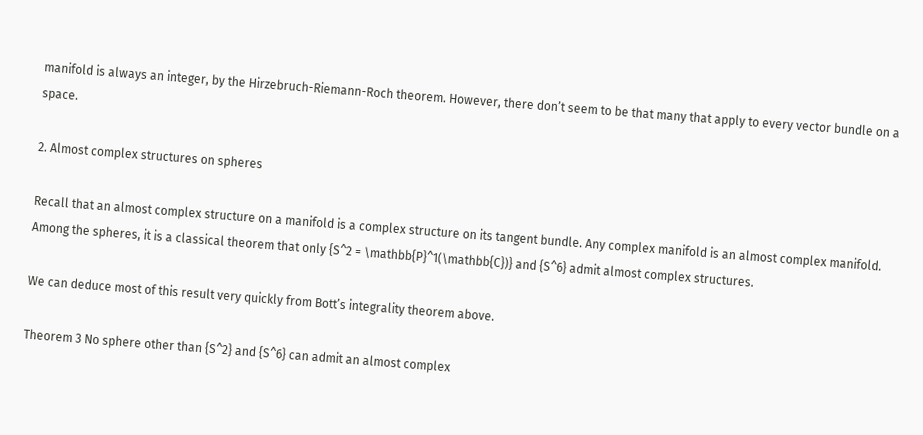manifold is always an integer, by the Hirzebruch-Riemann-Roch theorem. However, there don’t seem to be that many that apply to every vector bundle on a space.

2. Almost complex structures on spheres

Recall that an almost complex structure on a manifold is a complex structure on its tangent bundle. Any complex manifold is an almost complex manifold. Among the spheres, it is a classical theorem that only {S^2 = \mathbb{P}^1(\mathbb{C})} and {S^6} admit almost complex structures.

We can deduce most of this result very quickly from Bott’s integrality theorem above.

Theorem 3 No sphere other than {S^2} and {S^6} can admit an almost complex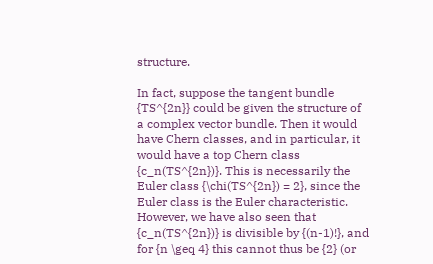structure.

In fact, suppose the tangent bundle {TS^{2n}} could be given the structure of a complex vector bundle. Then it would have Chern classes, and in particular, it would have a top Chern class {c_n(TS^{2n})}. This is necessarily the Euler class {\chi(TS^{2n}) = 2}, since the Euler class is the Euler characteristic. However, we have also seen that {c_n(TS^{2n})} is divisible by {(n-1)!}, and for {n \geq 4} this cannot thus be {2} (or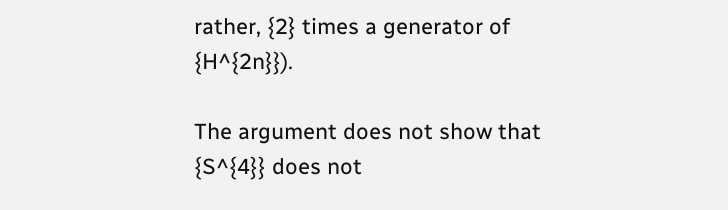rather, {2} times a generator of {H^{2n}}).

The argument does not show that {S^{4}} does not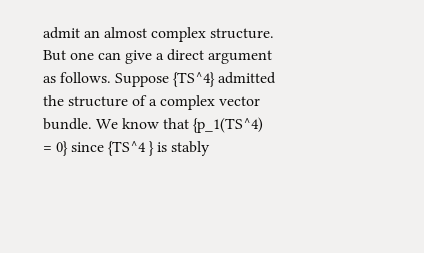admit an almost complex structure. But one can give a direct argument as follows. Suppose {TS^4} admitted the structure of a complex vector bundle. We know that {p_1(TS^4) = 0} since {TS^4 } is stably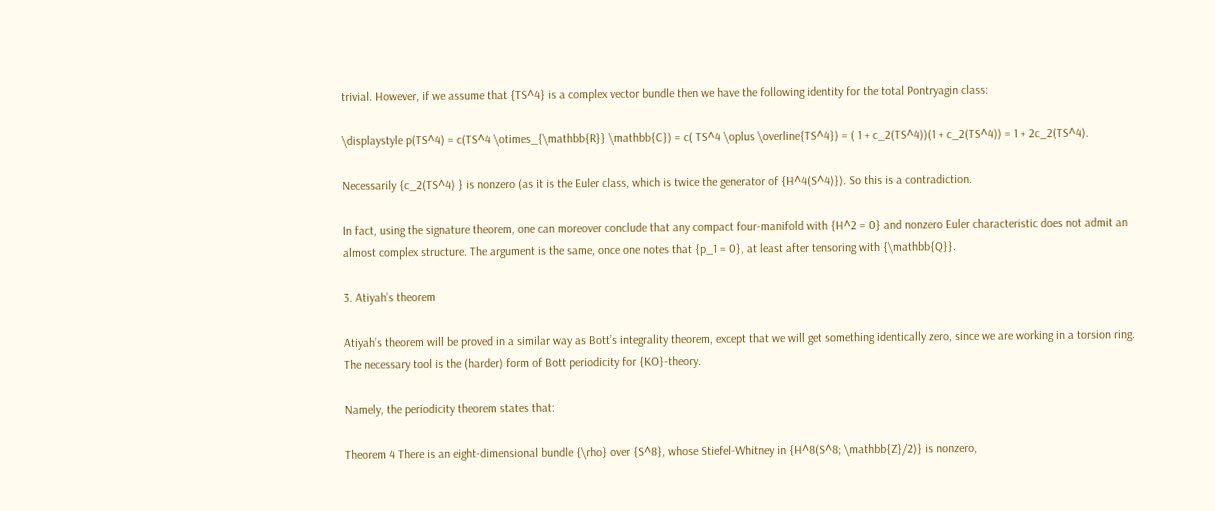trivial. However, if we assume that {TS^4} is a complex vector bundle then we have the following identity for the total Pontryagin class:

\displaystyle p(TS^4) = c(TS^4 \otimes_{\mathbb{R}} \mathbb{C}) = c( TS^4 \oplus \overline{TS^4}) = ( 1 + c_2(TS^4))(1 + c_2(TS^4)) = 1 + 2c_2(TS^4).

Necessarily {c_2(TS^4) } is nonzero (as it is the Euler class, which is twice the generator of {H^4(S^4)}). So this is a contradiction.

In fact, using the signature theorem, one can moreover conclude that any compact four-manifold with {H^2 = 0} and nonzero Euler characteristic does not admit an almost complex structure. The argument is the same, once one notes that {p_1 = 0}, at least after tensoring with {\mathbb{Q}}.

3. Atiyah’s theorem

Atiyah’s theorem will be proved in a similar way as Bott’s integrality theorem, except that we will get something identically zero, since we are working in a torsion ring. The necessary tool is the (harder) form of Bott periodicity for {KO}-theory.

Namely, the periodicity theorem states that:

Theorem 4 There is an eight-dimensional bundle {\rho} over {S^8}, whose Stiefel-Whitney in {H^8(S^8; \mathbb{Z}/2)} is nonzero,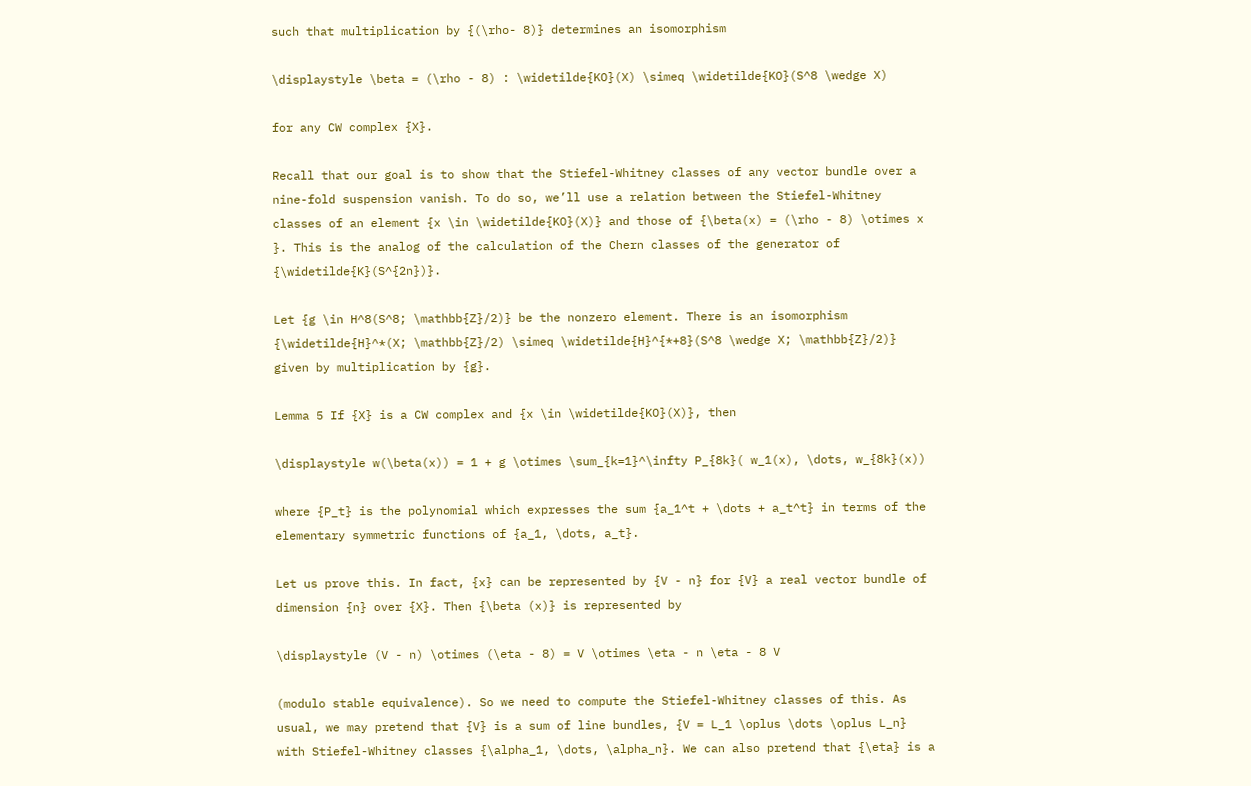such that multiplication by {(\rho- 8)} determines an isomorphism

\displaystyle \beta = (\rho - 8) : \widetilde{KO}(X) \simeq \widetilde{KO}(S^8 \wedge X)

for any CW complex {X}.

Recall that our goal is to show that the Stiefel-Whitney classes of any vector bundle over a nine-fold suspension vanish. To do so, we’ll use a relation between the Stiefel-Whitney classes of an element {x \in \widetilde{KO}(X)} and those of {\beta(x) = (\rho - 8) \otimes x }. This is the analog of the calculation of the Chern classes of the generator of {\widetilde{K}(S^{2n})}.

Let {g \in H^8(S^8; \mathbb{Z}/2)} be the nonzero element. There is an isomorphism {\widetilde{H}^*(X; \mathbb{Z}/2) \simeq \widetilde{H}^{*+8}(S^8 \wedge X; \mathbb{Z}/2)} given by multiplication by {g}.

Lemma 5 If {X} is a CW complex and {x \in \widetilde{KO}(X)}, then

\displaystyle w(\beta(x)) = 1 + g \otimes \sum_{k=1}^\infty P_{8k}( w_1(x), \dots, w_{8k}(x))

where {P_t} is the polynomial which expresses the sum {a_1^t + \dots + a_t^t} in terms of the elementary symmetric functions of {a_1, \dots, a_t}.

Let us prove this. In fact, {x} can be represented by {V - n} for {V} a real vector bundle of dimension {n} over {X}. Then {\beta (x)} is represented by

\displaystyle (V - n) \otimes (\eta - 8) = V \otimes \eta - n \eta - 8 V

(modulo stable equivalence). So we need to compute the Stiefel-Whitney classes of this. As usual, we may pretend that {V} is a sum of line bundles, {V = L_1 \oplus \dots \oplus L_n} with Stiefel-Whitney classes {\alpha_1, \dots, \alpha_n}. We can also pretend that {\eta} is a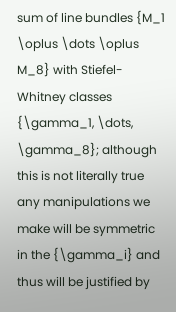sum of line bundles {M_1 \oplus \dots \oplus M_8} with Stiefel-Whitney classes {\gamma_1, \dots, \gamma_8}; although this is not literally true any manipulations we make will be symmetric in the {\gamma_i} and thus will be justified by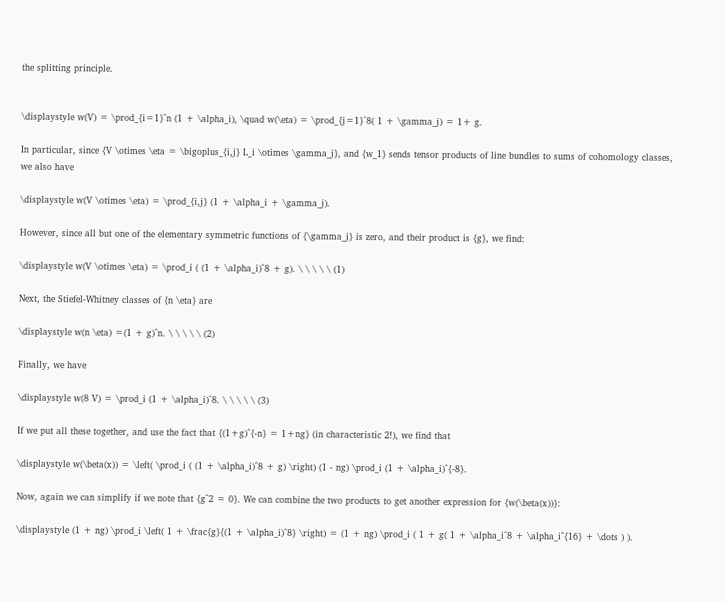the splitting principle.


\displaystyle w(V) = \prod_{i=1}^n (1 + \alpha_i), \quad w(\eta) = \prod_{j=1}^8( 1 + \gamma_j) = 1+ g.

In particular, since {V \otimes \eta = \bigoplus_{i,j} L_i \otimes \gamma_j}, and {w_1} sends tensor products of line bundles to sums of cohomology classes, we also have

\displaystyle w(V \otimes \eta) = \prod_{i,j} (1 + \alpha_i + \gamma_j).

However, since all but one of the elementary symmetric functions of {\gamma_j} is zero, and their product is {g}, we find:

\displaystyle w(V \otimes \eta) = \prod_i ( (1 + \alpha_i)^8 + g). \ \ \ \ \ (1)

Next, the Stiefel-Whitney classes of {n \eta} are

\displaystyle w(n \eta) =(1 + g)^n. \ \ \ \ \ (2)

Finally, we have

\displaystyle w(8 V) = \prod_i (1 + \alpha_i)^8. \ \ \ \ \ (3)

If we put all these together, and use the fact that {(1+g)^{-n} = 1+ng} (in characteristic 2!), we find that

\displaystyle w(\beta(x)) = \left( \prod_i ( (1 + \alpha_i)^8 + g) \right) (1 - ng) \prod_i (1 + \alpha_i)^{-8}.

Now, again we can simplify if we note that {g^2 = 0}. We can combine the two products to get another expression for {w(\beta(x))}:

\displaystyle (1 + ng) \prod_i \left( 1 + \frac{g}{(1 + \alpha_i)^8} \right) = (1 + ng) \prod_i ( 1 + g( 1 + \alpha_i^8 + \alpha_i^{16} + \dots ) ).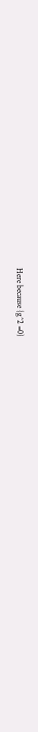Here because {g^2 =0}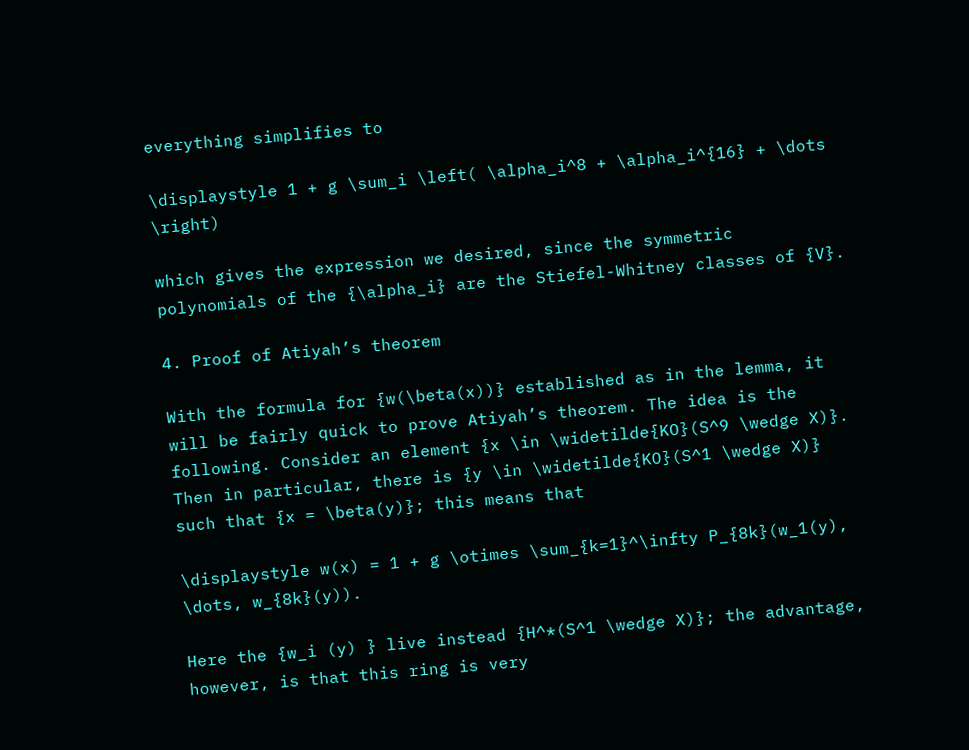everything simplifies to

\displaystyle 1 + g \sum_i \left( \alpha_i^8 + \alpha_i^{16} + \dots \right)

which gives the expression we desired, since the symmetric polynomials of the {\alpha_i} are the Stiefel-Whitney classes of {V}.

4. Proof of Atiyah’s theorem

With the formula for {w(\beta(x))} established as in the lemma, it will be fairly quick to prove Atiyah’s theorem. The idea is the following. Consider an element {x \in \widetilde{KO}(S^9 \wedge X)}. Then in particular, there is {y \in \widetilde{KO}(S^1 \wedge X)} such that {x = \beta(y)}; this means that

\displaystyle w(x) = 1 + g \otimes \sum_{k=1}^\infty P_{8k}(w_1(y), \dots, w_{8k}(y)).

Here the {w_i (y) } live instead {H^*(S^1 \wedge X)}; the advantage, however, is that this ring is very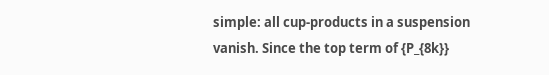simple: all cup-products in a suspension vanish. Since the top term of {P_{8k}}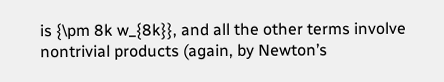is {\pm 8k w_{8k}}, and all the other terms involve nontrivial products (again, by Newton’s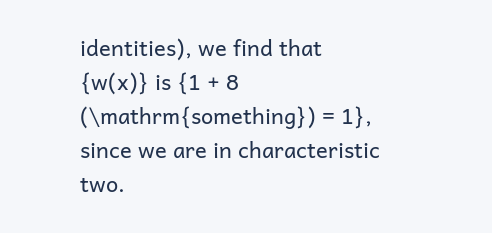identities), we find that {w(x)} is {1 + 8 (\mathrm{something}) = 1}, since we are in characteristic two.